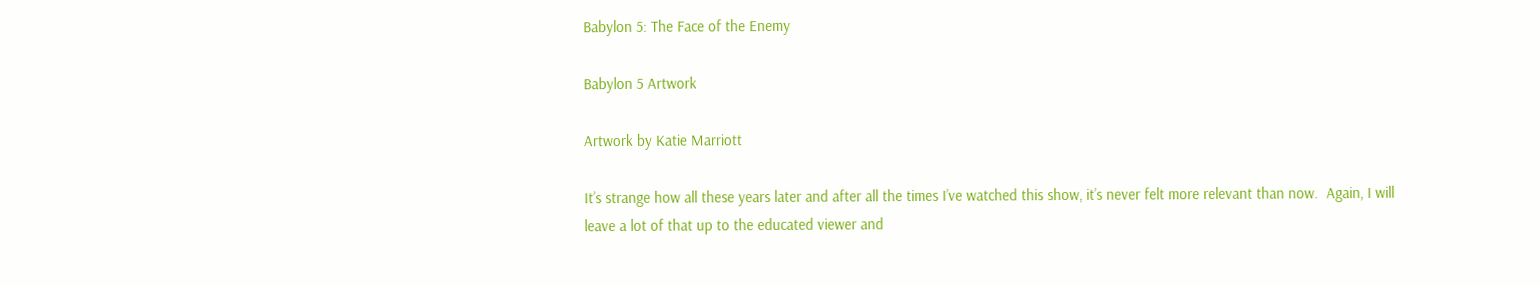Babylon 5: The Face of the Enemy

Babylon 5 Artwork

Artwork by Katie Marriott

It’s strange how all these years later and after all the times I’ve watched this show, it’s never felt more relevant than now.  Again, I will leave a lot of that up to the educated viewer and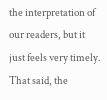the interpretation of our readers, but it just feels very timely.  That said, the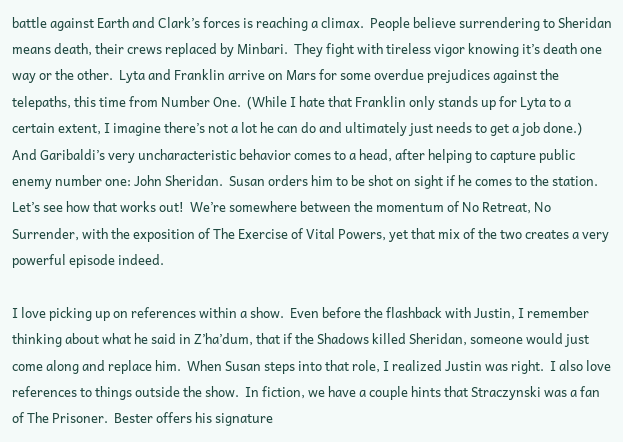battle against Earth and Clark’s forces is reaching a climax.  People believe surrendering to Sheridan means death, their crews replaced by Minbari.  They fight with tireless vigor knowing it’s death one way or the other.  Lyta and Franklin arrive on Mars for some overdue prejudices against the telepaths, this time from Number One.  (While I hate that Franklin only stands up for Lyta to a certain extent, I imagine there’s not a lot he can do and ultimately just needs to get a job done.)  And Garibaldi’s very uncharacteristic behavior comes to a head, after helping to capture public enemy number one: John Sheridan.  Susan orders him to be shot on sight if he comes to the station.  Let’s see how that works out!  We’re somewhere between the momentum of No Retreat, No Surrender, with the exposition of The Exercise of Vital Powers, yet that mix of the two creates a very powerful episode indeed.

I love picking up on references within a show.  Even before the flashback with Justin, I remember thinking about what he said in Z’ha’dum, that if the Shadows killed Sheridan, someone would just come along and replace him.  When Susan steps into that role, I realized Justin was right.  I also love references to things outside the show.  In fiction, we have a couple hints that Straczynski was a fan of The Prisoner.  Bester offers his signature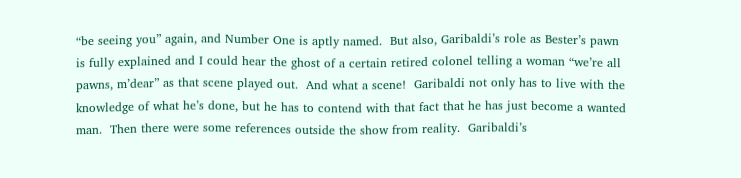“be seeing you” again, and Number One is aptly named.  But also, Garibaldi’s role as Bester’s pawn is fully explained and I could hear the ghost of a certain retired colonel telling a woman “we’re all pawns, m’dear” as that scene played out.  And what a scene!  Garibaldi not only has to live with the knowledge of what he’s done, but he has to contend with that fact that he has just become a wanted man.  Then there were some references outside the show from reality.  Garibaldi’s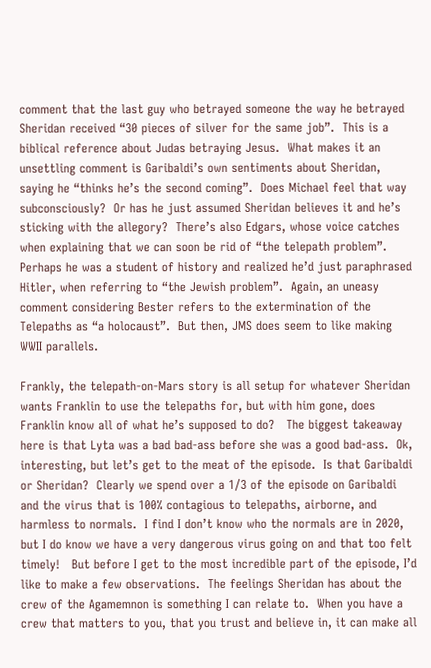comment that the last guy who betrayed someone the way he betrayed Sheridan received “30 pieces of silver for the same job”.  This is a biblical reference about Judas betraying Jesus.  What makes it an unsettling comment is Garibaldi’s own sentiments about Sheridan, saying he “thinks he’s the second coming”.  Does Michael feel that way subconsciously?  Or has he just assumed Sheridan believes it and he’s sticking with the allegory?  There’s also Edgars, whose voice catches when explaining that we can soon be rid of “the telepath problem”.  Perhaps he was a student of history and realized he’d just paraphrased Hitler, when referring to “the Jewish problem”.  Again, an uneasy comment considering Bester refers to the extermination of the Telepaths as “a holocaust”.  But then, JMS does seem to like making WWII parallels.

Frankly, the telepath-on-Mars story is all setup for whatever Sheridan wants Franklin to use the telepaths for, but with him gone, does Franklin know all of what he’s supposed to do?   The biggest takeaway here is that Lyta was a bad bad-ass before she was a good bad-ass.  Ok, interesting, but let’s get to the meat of the episode.  Is that Garibaldi or Sheridan?  Clearly we spend over a 1/3 of the episode on Garibaldi and the virus that is 100% contagious to telepaths, airborne, and harmless to normals.  I find I don’t know who the normals are in 2020, but I do know we have a very dangerous virus going on and that too felt timely!   But before I get to the most incredible part of the episode, I’d like to make a few observations.  The feelings Sheridan has about the crew of the Agamemnon is something I can relate to.  When you have a crew that matters to you, that you trust and believe in, it can make all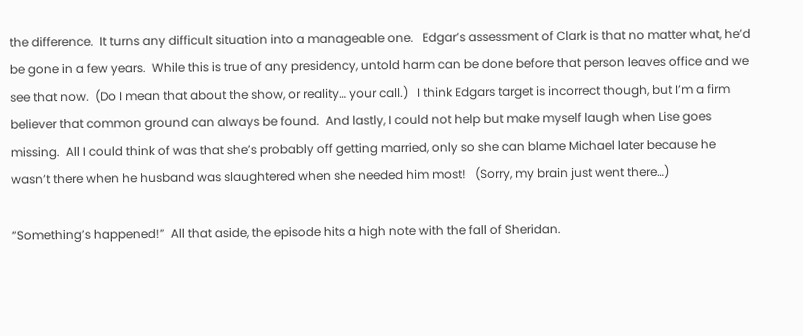the difference.  It turns any difficult situation into a manageable one.   Edgar’s assessment of Clark is that no matter what, he’d be gone in a few years.  While this is true of any presidency, untold harm can be done before that person leaves office and we see that now.  (Do I mean that about the show, or reality… your call.)   I think Edgars target is incorrect though, but I’m a firm believer that common ground can always be found.  And lastly, I could not help but make myself laugh when Lise goes missing.  All I could think of was that she’s probably off getting married, only so she can blame Michael later because he wasn’t there when he husband was slaughtered when she needed him most!   (Sorry, my brain just went there…)

“Something’s happened!”  All that aside, the episode hits a high note with the fall of Sheridan.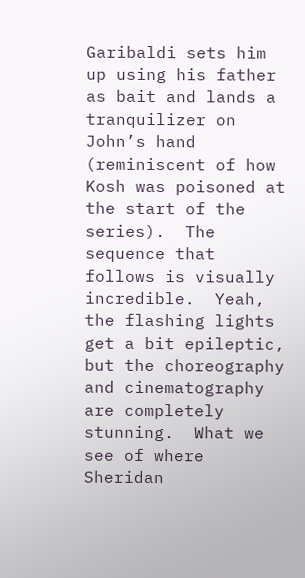Garibaldi sets him up using his father as bait and lands a tranquilizer on John’s hand (reminiscent of how Kosh was poisoned at the start of the series).  The sequence that follows is visually incredible.  Yeah, the flashing lights get a bit epileptic, but the choreography and cinematography are completely stunning.  What we see of where Sheridan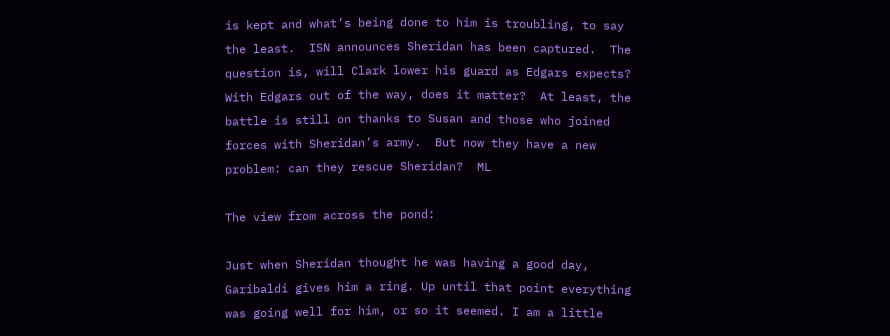is kept and what’s being done to him is troubling, to say the least.  ISN announces Sheridan has been captured.  The question is, will Clark lower his guard as Edgars expects?   With Edgars out of the way, does it matter?  At least, the battle is still on thanks to Susan and those who joined forces with Sheridan’s army.  But now they have a new problem: can they rescue Sheridan?  ML

The view from across the pond:

Just when Sheridan thought he was having a good day, Garibaldi gives him a ring. Up until that point everything was going well for him, or so it seemed. I am a little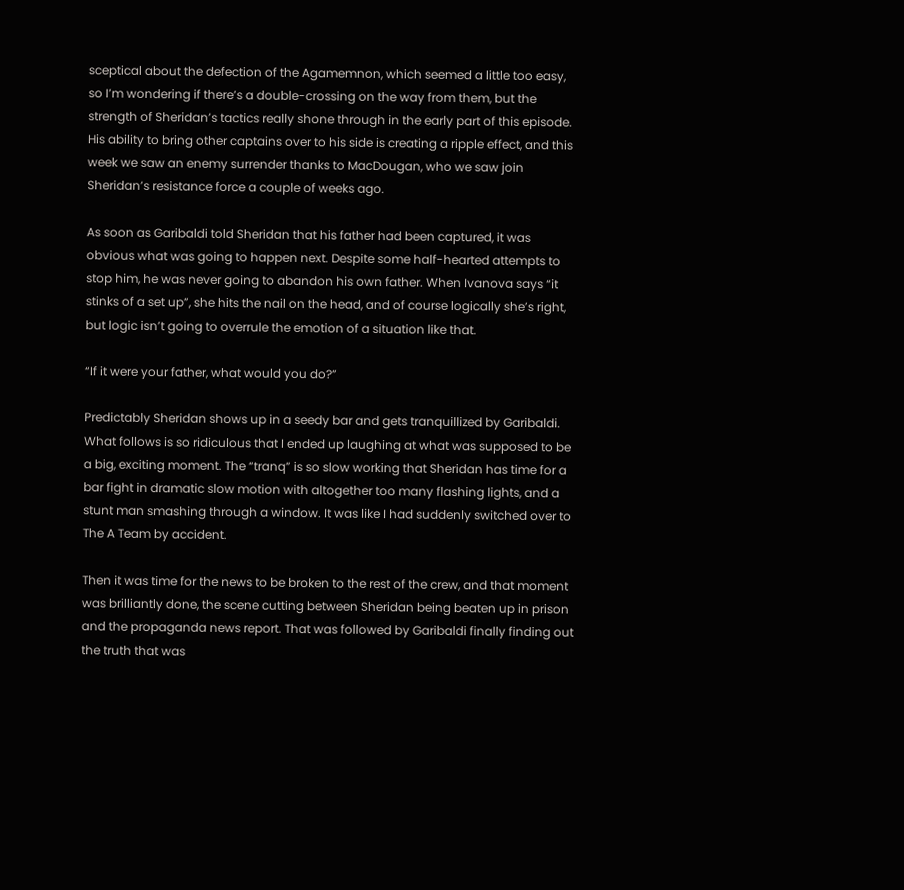sceptical about the defection of the Agamemnon, which seemed a little too easy, so I’m wondering if there’s a double-crossing on the way from them, but the strength of Sheridan’s tactics really shone through in the early part of this episode. His ability to bring other captains over to his side is creating a ripple effect, and this week we saw an enemy surrender thanks to MacDougan, who we saw join Sheridan’s resistance force a couple of weeks ago.

As soon as Garibaldi told Sheridan that his father had been captured, it was obvious what was going to happen next. Despite some half-hearted attempts to stop him, he was never going to abandon his own father. When Ivanova says “it stinks of a set up”, she hits the nail on the head, and of course logically she’s right, but logic isn’t going to overrule the emotion of a situation like that.

“If it were your father, what would you do?”

Predictably Sheridan shows up in a seedy bar and gets tranquillized by Garibaldi. What follows is so ridiculous that I ended up laughing at what was supposed to be a big, exciting moment. The “tranq” is so slow working that Sheridan has time for a bar fight in dramatic slow motion with altogether too many flashing lights, and a stunt man smashing through a window. It was like I had suddenly switched over to The A Team by accident.

Then it was time for the news to be broken to the rest of the crew, and that moment was brilliantly done, the scene cutting between Sheridan being beaten up in prison and the propaganda news report. That was followed by Garibaldi finally finding out the truth that was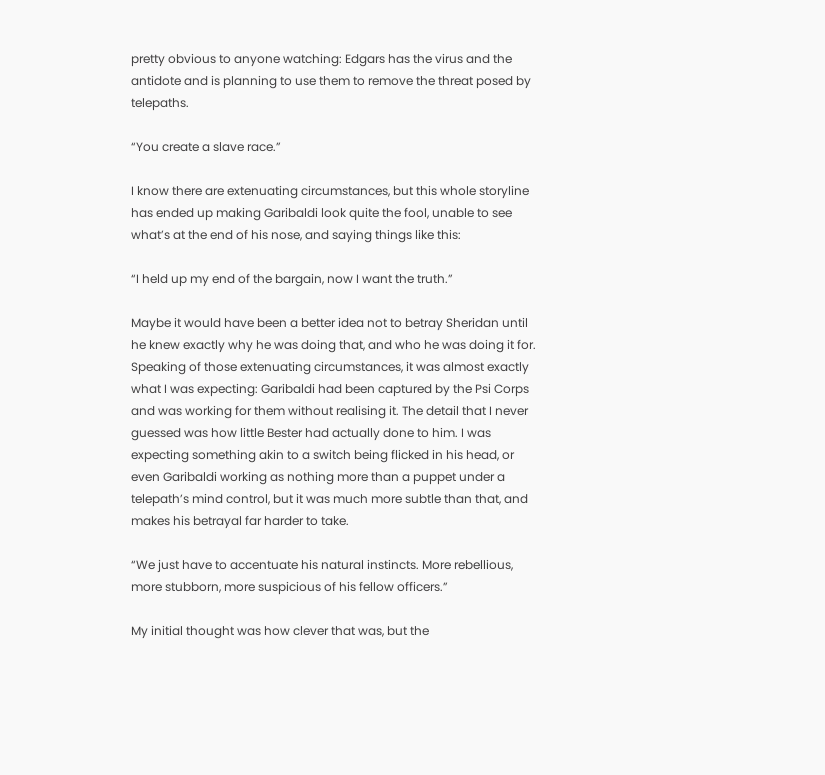pretty obvious to anyone watching: Edgars has the virus and the antidote and is planning to use them to remove the threat posed by telepaths.

“You create a slave race.”

I know there are extenuating circumstances, but this whole storyline has ended up making Garibaldi look quite the fool, unable to see what’s at the end of his nose, and saying things like this:

“I held up my end of the bargain, now I want the truth.”

Maybe it would have been a better idea not to betray Sheridan until he knew exactly why he was doing that, and who he was doing it for. Speaking of those extenuating circumstances, it was almost exactly what I was expecting: Garibaldi had been captured by the Psi Corps and was working for them without realising it. The detail that I never guessed was how little Bester had actually done to him. I was expecting something akin to a switch being flicked in his head, or even Garibaldi working as nothing more than a puppet under a telepath’s mind control, but it was much more subtle than that, and makes his betrayal far harder to take.

“We just have to accentuate his natural instincts. More rebellious, more stubborn, more suspicious of his fellow officers.”

My initial thought was how clever that was, but the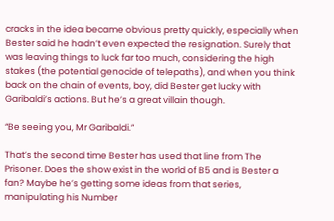cracks in the idea became obvious pretty quickly, especially when Bester said he hadn’t even expected the resignation. Surely that was leaving things to luck far too much, considering the high stakes (the potential genocide of telepaths), and when you think back on the chain of events, boy, did Bester get lucky with Garibaldi’s actions. But he’s a great villain though.

“Be seeing you, Mr Garibaldi.”

That’s the second time Bester has used that line from The Prisoner. Does the show exist in the world of B5 and is Bester a fan? Maybe he’s getting some ideas from that series, manipulating his Number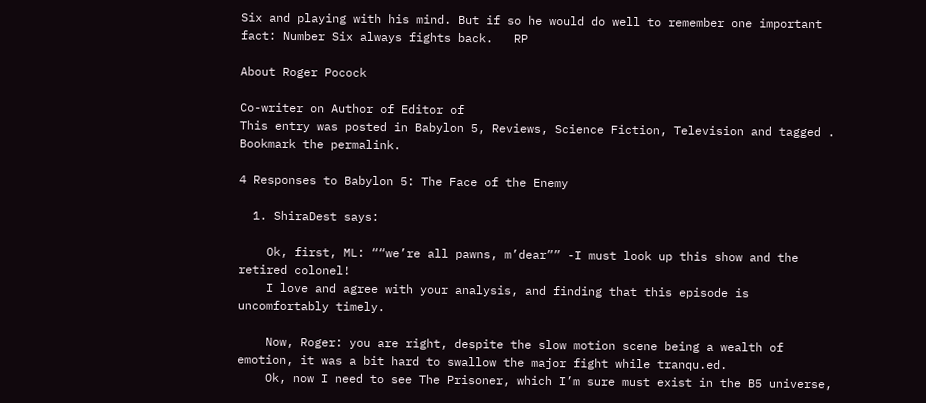Six and playing with his mind. But if so he would do well to remember one important fact: Number Six always fights back.   RP

About Roger Pocock

Co-writer on Author of Editor of
This entry was posted in Babylon 5, Reviews, Science Fiction, Television and tagged . Bookmark the permalink.

4 Responses to Babylon 5: The Face of the Enemy

  1. ShiraDest says:

    Ok, first, ML: ““we’re all pawns, m’dear”” -I must look up this show and the retired colonel!
    I love and agree with your analysis, and finding that this episode is uncomfortably timely.

    Now, Roger: you are right, despite the slow motion scene being a wealth of emotion, it was a bit hard to swallow the major fight while tranqu.ed.
    Ok, now I need to see The Prisoner, which I’m sure must exist in the B5 universe,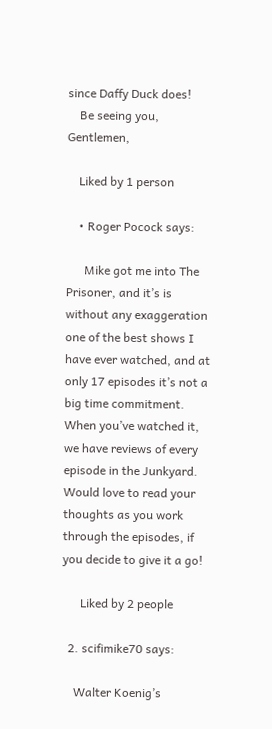since Daffy Duck does!
    Be seeing you, Gentlemen,

    Liked by 1 person

    • Roger Pocock says:

      Mike got me into The Prisoner, and it’s is without any exaggeration one of the best shows I have ever watched, and at only 17 episodes it’s not a big time commitment. When you’ve watched it, we have reviews of every episode in the Junkyard. Would love to read your thoughts as you work through the episodes, if you decide to give it a go!

      Liked by 2 people

  2. scifimike70 says:

    Walter Koenig’s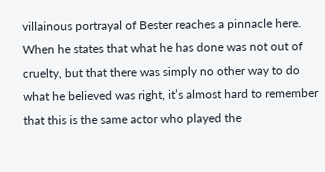villainous portrayal of Bester reaches a pinnacle here. When he states that what he has done was not out of cruelty, but that there was simply no other way to do what he believed was right, it’s almost hard to remember that this is the same actor who played the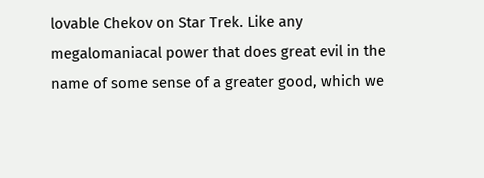lovable Chekov on Star Trek. Like any megalomaniacal power that does great evil in the name of some sense of a greater good, which we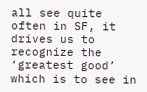all see quite often in SF, it drives us to recognize the ‘greatest good’ which is to see in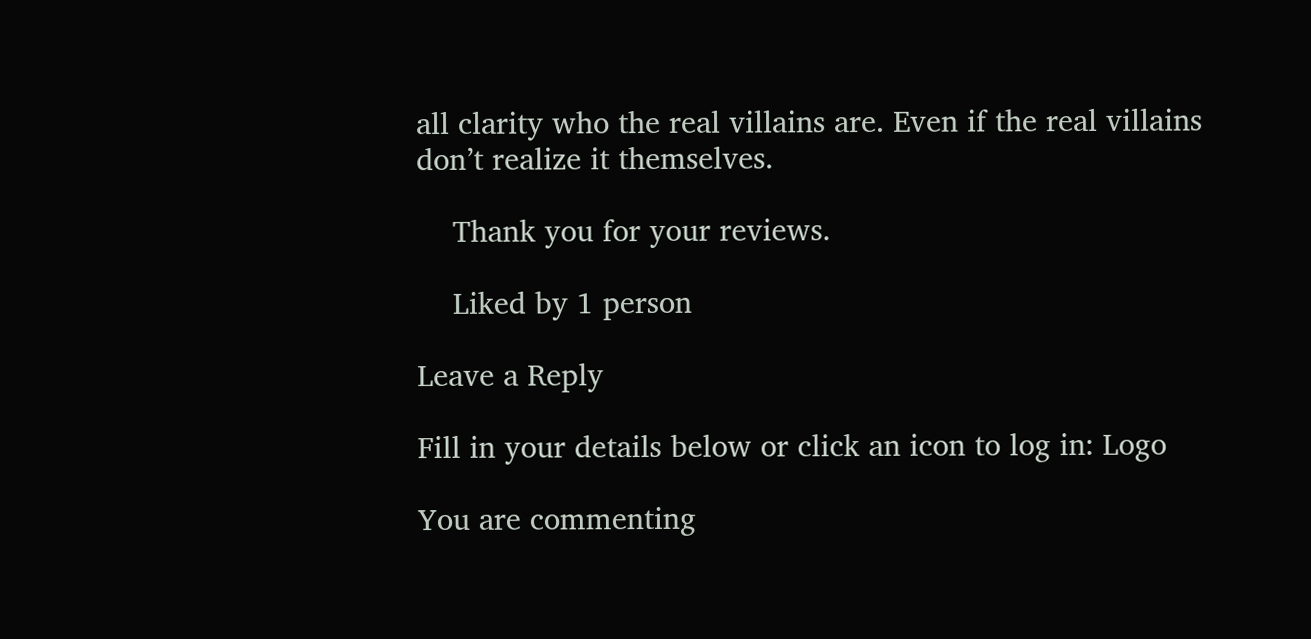all clarity who the real villains are. Even if the real villains don’t realize it themselves.

    Thank you for your reviews.

    Liked by 1 person

Leave a Reply

Fill in your details below or click an icon to log in: Logo

You are commenting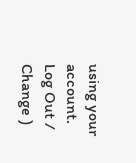using your account. Log Out /  Change )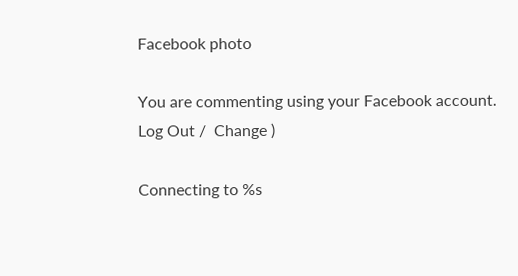Facebook photo

You are commenting using your Facebook account. Log Out /  Change )

Connecting to %s